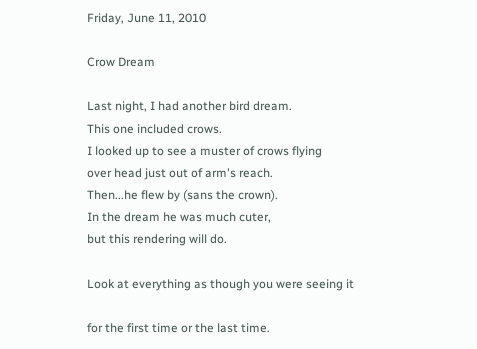Friday, June 11, 2010

Crow Dream

Last night, I had another bird dream.
This one included crows.
I looked up to see a muster of crows flying
over head just out of arm's reach.
Then...he flew by (sans the crown).
In the dream he was much cuter,
but this rendering will do.

Look at everything as though you were seeing it

for the first time or the last time.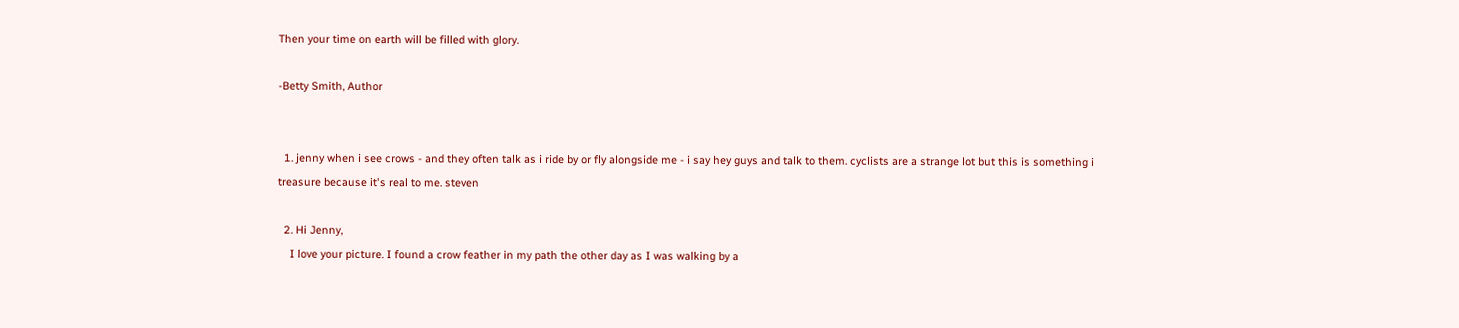Then your time on earth will be filled with glory.

-Betty Smith, Author


  1. jenny when i see crows - and they often talk as i ride by or fly alongside me - i say hey guys and talk to them. cyclists are a strange lot but this is something i treasure because it's real to me. steven

  2. Hi Jenny,
    I love your picture. I found a crow feather in my path the other day as I was walking by a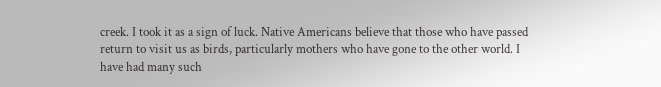creek. I took it as a sign of luck. Native Americans believe that those who have passed return to visit us as birds, particularly mothers who have gone to the other world. I have had many such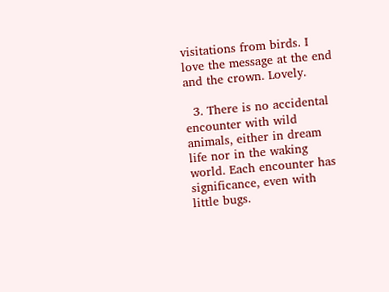visitations from birds. I love the message at the end and the crown. Lovely.

  3. There is no accidental encounter with wild animals, either in dream life nor in the waking world. Each encounter has significance, even with little bugs.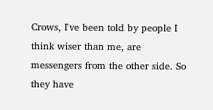Crows, I've been told by people I think wiser than me, are messengers from the other side. So they have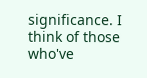significance. I think of those who've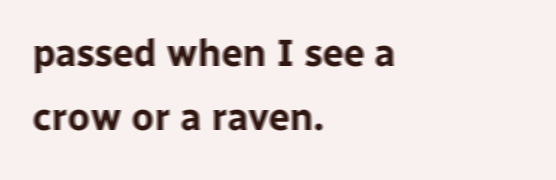passed when I see a crow or a raven.